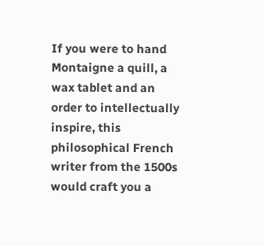If you were to hand Montaigne a quill, a wax tablet and an order to intellectually inspire, this philosophical French writer from the 1500s would craft you a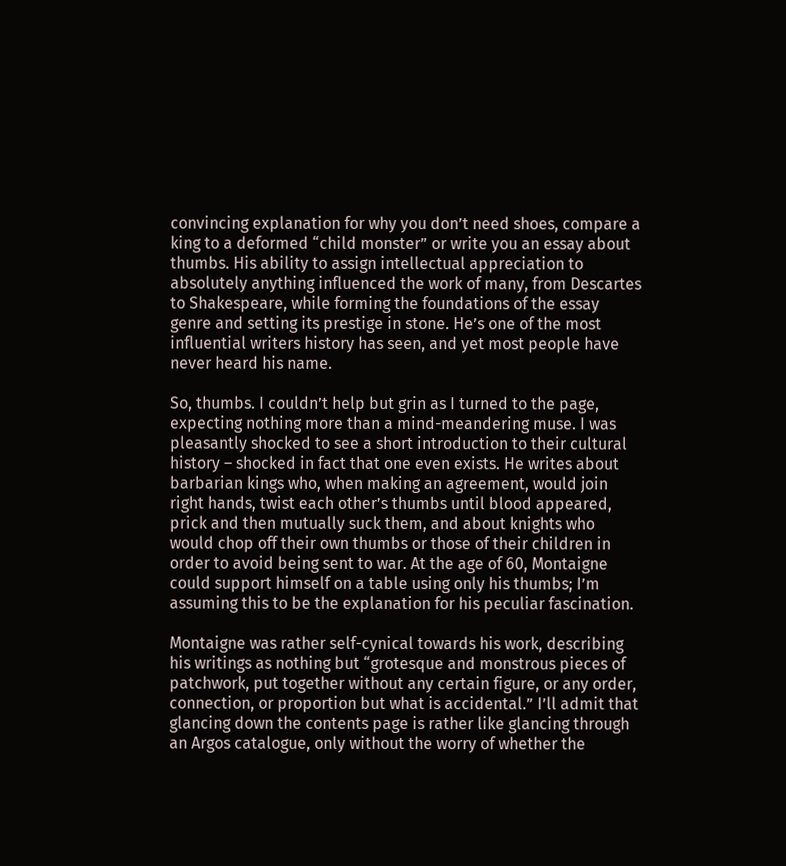convincing explanation for why you don’t need shoes, compare a king to a deformed “child monster” or write you an essay about thumbs. His ability to assign intellectual appreciation to absolutely anything influenced the work of many, from Descartes to Shakespeare, while forming the foundations of the essay genre and setting its prestige in stone. He’s one of the most influential writers history has seen, and yet most people have never heard his name.

So, thumbs. I couldn’t help but grin as I turned to the page, expecting nothing more than a mind-meandering muse. I was pleasantly shocked to see a short introduction to their cultural history – shocked in fact that one even exists. He writes about barbarian kings who, when making an agreement, would join right hands, twist each other’s thumbs until blood appeared, prick and then mutually suck them, and about knights who would chop off their own thumbs or those of their children in order to avoid being sent to war. At the age of 60, Montaigne could support himself on a table using only his thumbs; I’m assuming this to be the explanation for his peculiar fascination.

Montaigne was rather self-cynical towards his work, describing his writings as nothing but “grotesque and monstrous pieces of patchwork, put together without any certain figure, or any order, connection, or proportion but what is accidental.” I’ll admit that glancing down the contents page is rather like glancing through an Argos catalogue, only without the worry of whether the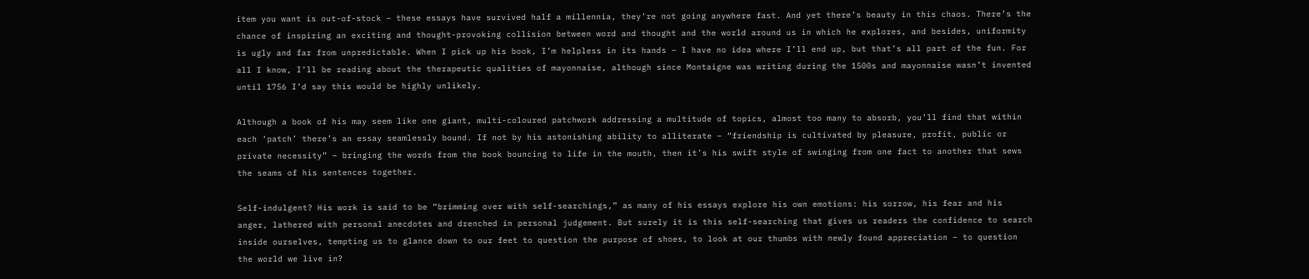item you want is out-of-stock – these essays have survived half a millennia, they’re not going anywhere fast. And yet there’s beauty in this chaos. There’s the chance of inspiring an exciting and thought-provoking collision between word and thought and the world around us in which he explores, and besides, uniformity is ugly and far from unpredictable. When I pick up his book, I’m helpless in its hands – I have no idea where I’ll end up, but that’s all part of the fun. For all I know, I’ll be reading about the therapeutic qualities of mayonnaise, although since Montaigne was writing during the 1500s and mayonnaise wasn’t invented until 1756 I’d say this would be highly unlikely.

Although a book of his may seem like one giant, multi-coloured patchwork addressing a multitude of topics, almost too many to absorb, you’ll find that within each ‘patch’ there’s an essay seamlessly bound. If not by his astonishing ability to alliterate – “friendship is cultivated by pleasure, profit, public or private necessity” – bringing the words from the book bouncing to life in the mouth, then it’s his swift style of swinging from one fact to another that sews the seams of his sentences together.

Self-indulgent? His work is said to be “brimming over with self-searchings,” as many of his essays explore his own emotions: his sorrow, his fear and his anger, lathered with personal anecdotes and drenched in personal judgement. But surely it is this self-searching that gives us readers the confidence to search inside ourselves, tempting us to glance down to our feet to question the purpose of shoes, to look at our thumbs with newly found appreciation – to question the world we live in?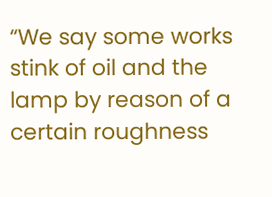“We say some works stink of oil and the lamp by reason of a certain roughness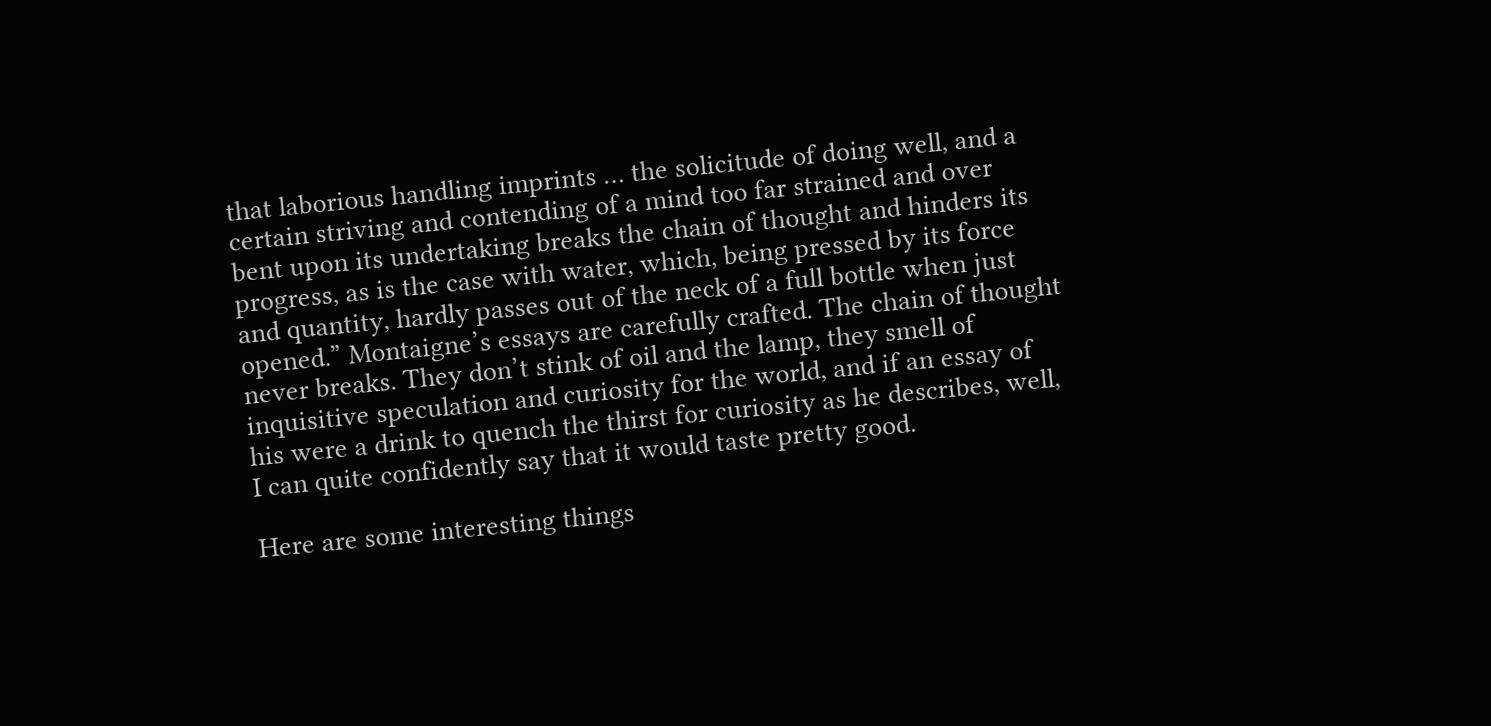that laborious handling imprints … the solicitude of doing well, and a certain striving and contending of a mind too far strained and over bent upon its undertaking breaks the chain of thought and hinders its progress, as is the case with water, which, being pressed by its force and quantity, hardly passes out of the neck of a full bottle when just opened.” Montaigne’s essays are carefully crafted. The chain of thought never breaks. They don’t stink of oil and the lamp, they smell of inquisitive speculation and curiosity for the world, and if an essay of his were a drink to quench the thirst for curiosity as he describes, well, I can quite confidently say that it would taste pretty good.

Here are some interesting things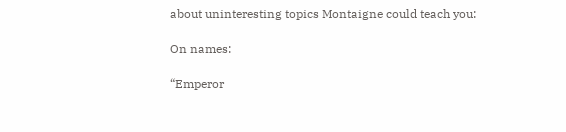about uninteresting topics Montaigne could teach you:

On names:

“Emperor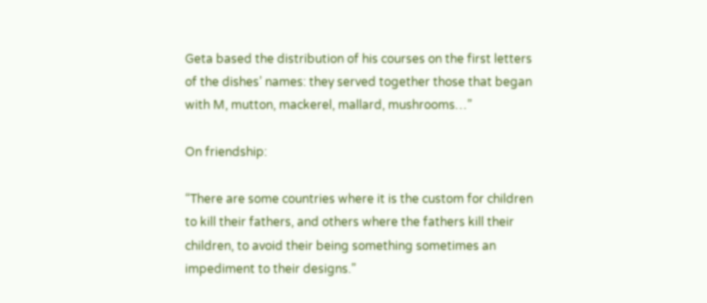Geta based the distribution of his courses on the first letters of the dishes’ names: they served together those that began with M, mutton, mackerel, mallard, mushrooms…”

On friendship:

“There are some countries where it is the custom for children to kill their fathers, and others where the fathers kill their children, to avoid their being something sometimes an impediment to their designs.”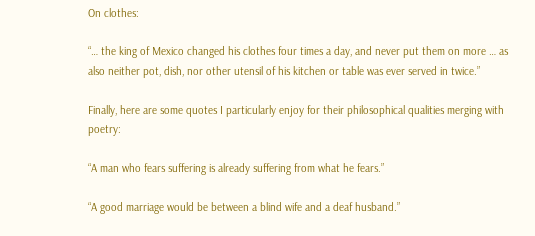On clothes:

“… the king of Mexico changed his clothes four times a day, and never put them on more … as also neither pot, dish, nor other utensil of his kitchen or table was ever served in twice.”

Finally, here are some quotes I particularly enjoy for their philosophical qualities merging with poetry:

“A man who fears suffering is already suffering from what he fears.”

“A good marriage would be between a blind wife and a deaf husband.”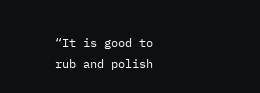“It is good to rub and polish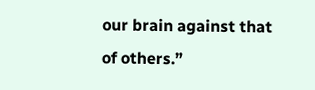our brain against that of others.”